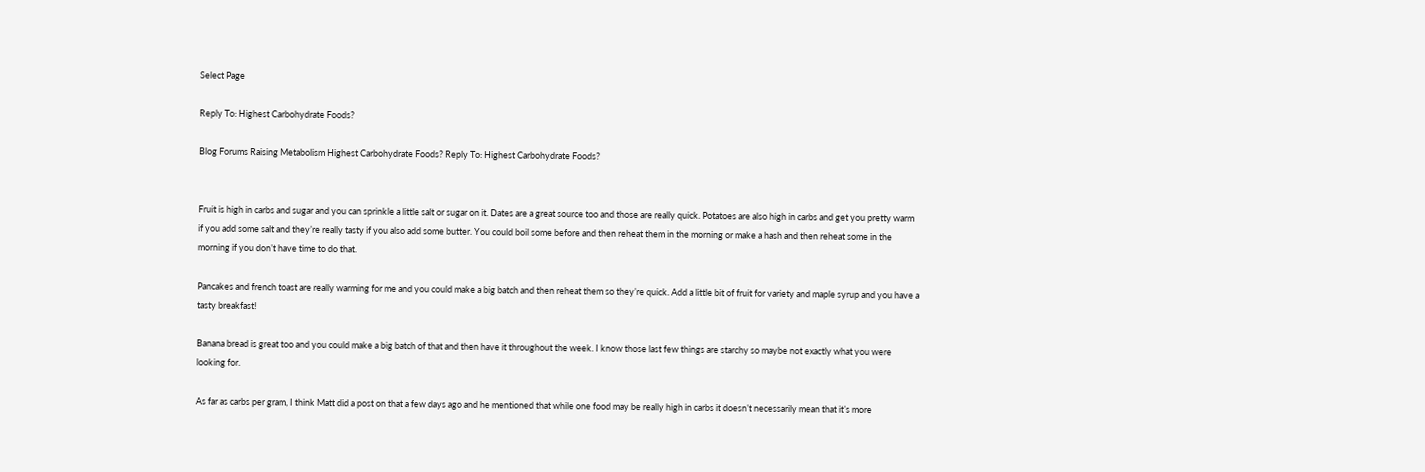Select Page

Reply To: Highest Carbohydrate Foods?

Blog Forums Raising Metabolism Highest Carbohydrate Foods? Reply To: Highest Carbohydrate Foods?


Fruit is high in carbs and sugar and you can sprinkle a little salt or sugar on it. Dates are a great source too and those are really quick. Potatoes are also high in carbs and get you pretty warm if you add some salt and they’re really tasty if you also add some butter. You could boil some before and then reheat them in the morning or make a hash and then reheat some in the morning if you don’t have time to do that.

Pancakes and french toast are really warming for me and you could make a big batch and then reheat them so they’re quick. Add a little bit of fruit for variety and maple syrup and you have a tasty breakfast!

Banana bread is great too and you could make a big batch of that and then have it throughout the week. I know those last few things are starchy so maybe not exactly what you were looking for.

As far as carbs per gram, I think Matt did a post on that a few days ago and he mentioned that while one food may be really high in carbs it doesn’t necessarily mean that it’s more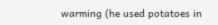warming (he used potatoes in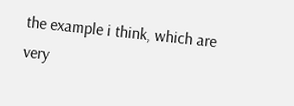the example i think, which are very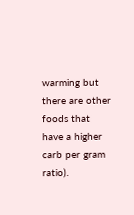warming but there are other foods that have a higher carb per gram ratio).